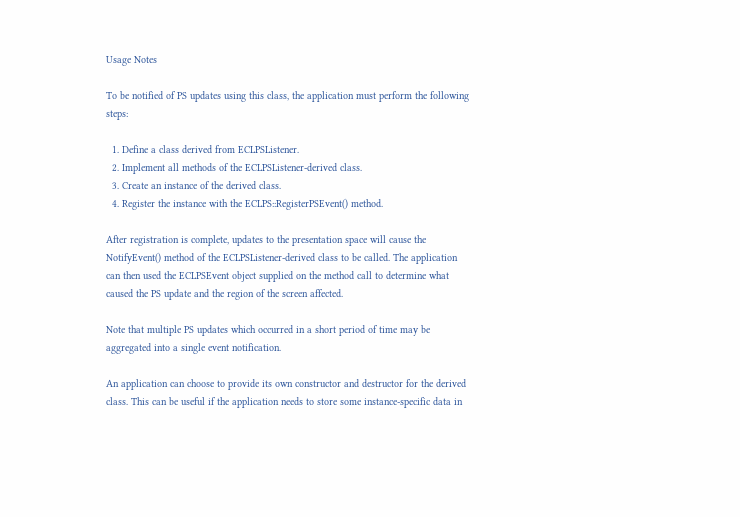Usage Notes

To be notified of PS updates using this class, the application must perform the following steps:

  1. Define a class derived from ECLPSListener.
  2. Implement all methods of the ECLPSListener-derived class.
  3. Create an instance of the derived class.
  4. Register the instance with the ECLPS::RegisterPSEvent() method.

After registration is complete, updates to the presentation space will cause the NotifyEvent() method of the ECLPSListener-derived class to be called. The application can then used the ECLPSEvent object supplied on the method call to determine what caused the PS update and the region of the screen affected.

Note that multiple PS updates which occurred in a short period of time may be aggregated into a single event notification.

An application can choose to provide its own constructor and destructor for the derived class. This can be useful if the application needs to store some instance-specific data in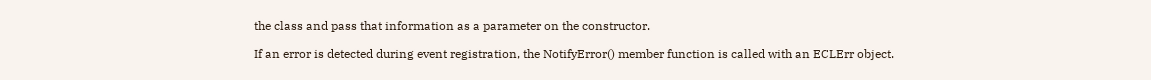the class and pass that information as a parameter on the constructor.

If an error is detected during event registration, the NotifyError() member function is called with an ECLErr object.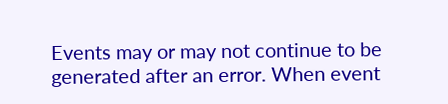Events may or may not continue to be generated after an error. When event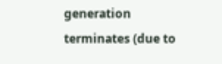generation terminates (due to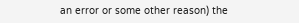an error or some other reason) the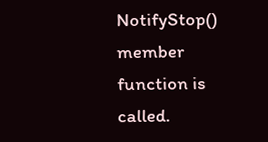NotifyStop() member function is called.